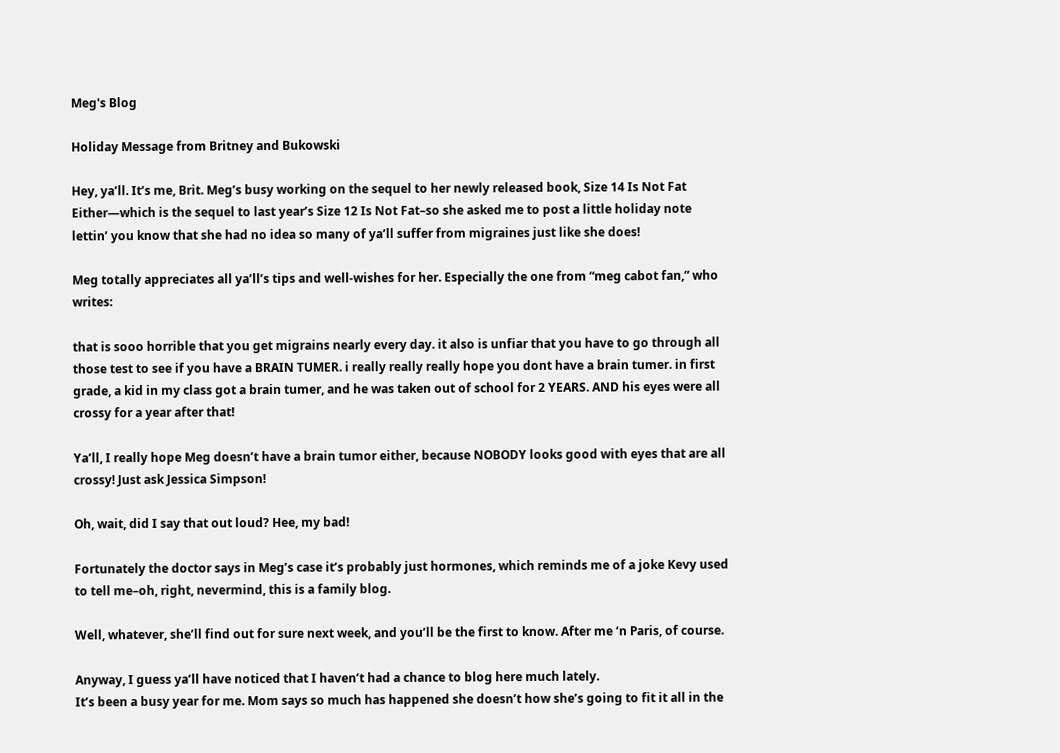Meg's Blog

Holiday Message from Britney and Bukowski

Hey, ya’ll. It’s me, Brit. Meg’s busy working on the sequel to her newly released book, Size 14 Is Not Fat Either—which is the sequel to last year’s Size 12 Is Not Fat–so she asked me to post a little holiday note lettin’ you know that she had no idea so many of ya’ll suffer from migraines just like she does!

Meg totally appreciates all ya’ll’s tips and well-wishes for her. Especially the one from “meg cabot fan,” who writes:

that is sooo horrible that you get migrains nearly every day. it also is unfiar that you have to go through all those test to see if you have a BRAIN TUMER. i really really really hope you dont have a brain tumer. in first grade, a kid in my class got a brain tumer, and he was taken out of school for 2 YEARS. AND his eyes were all crossy for a year after that!

Ya’ll, I really hope Meg doesn’t have a brain tumor either, because NOBODY looks good with eyes that are all crossy! Just ask Jessica Simpson!

Oh, wait, did I say that out loud? Hee, my bad!

Fortunately the doctor says in Meg’s case it’s probably just hormones, which reminds me of a joke Kevy used to tell me–oh, right, nevermind, this is a family blog.

Well, whatever, she’ll find out for sure next week, and you’ll be the first to know. After me ‘n Paris, of course.

Anyway, I guess ya’ll have noticed that I haven’t had a chance to blog here much lately.
It’s been a busy year for me. Mom says so much has happened she doesn’t how she’s going to fit it all in the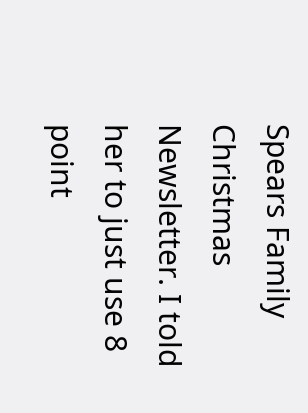Spears Family Christmas Newsletter. I told her to just use 8 point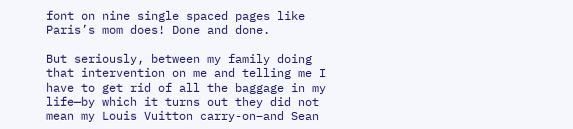font on nine single spaced pages like Paris’s mom does! Done and done.

But seriously, between my family doing that intervention on me and telling me I have to get rid of all the baggage in my life—by which it turns out they did not mean my Louis Vuitton carry-on–and Sean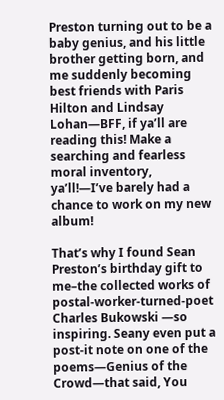Preston turning out to be a baby genius, and his little brother getting born, and me suddenly becoming best friends with Paris Hilton and Lindsay Lohan—BFF, if ya’ll are reading this! Make a searching and fearless moral inventory, ya’ll!—I’ve barely had a chance to work on my new album!

That’s why I found Sean Preston’s birthday gift to me–the collected works of postal-worker-turned-poet Charles Bukowski —so inspiring. Seany even put a post-it note on one of the poems—Genius of the Crowd—that said, You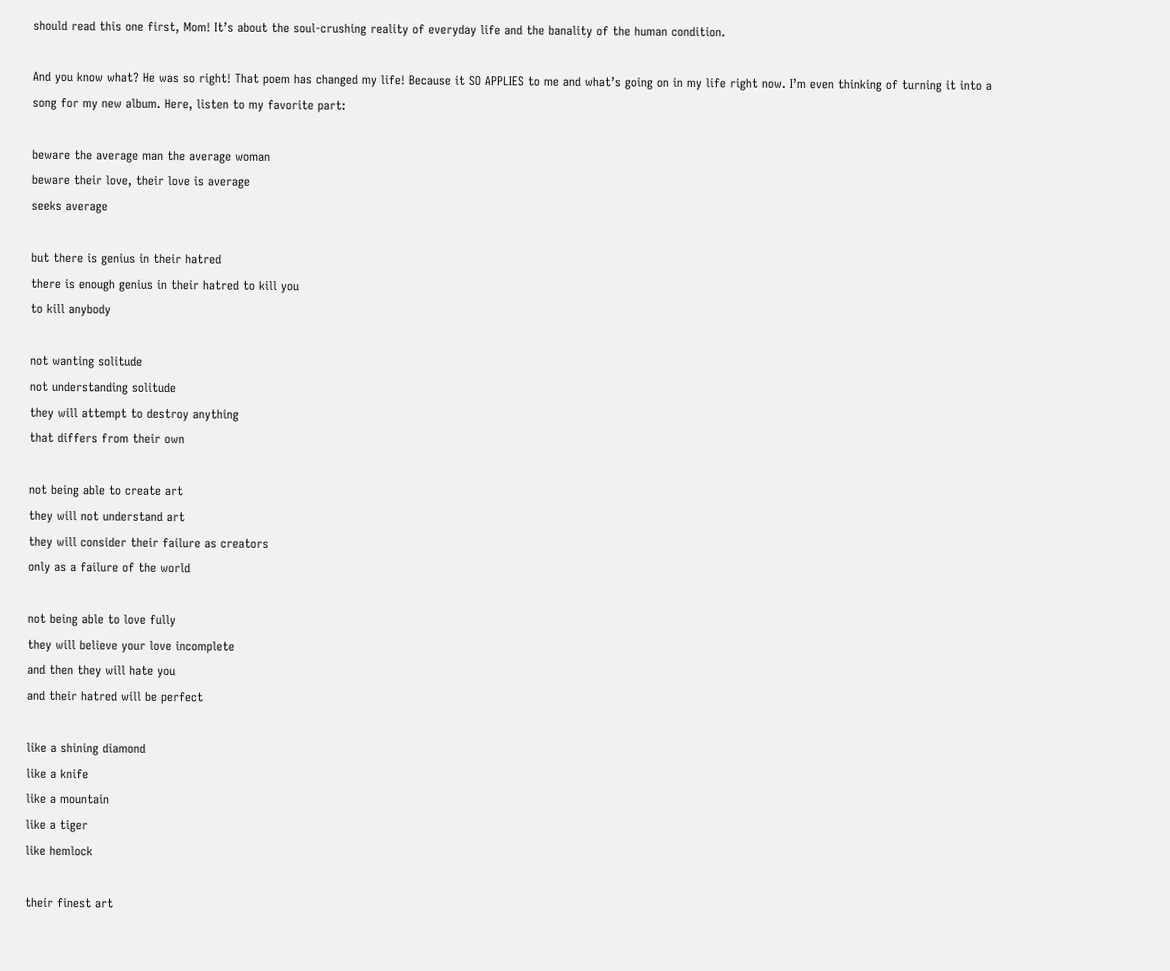should read this one first, Mom! It’s about the soul-crushing reality of everyday life and the banality of the human condition.

And you know what? He was so right! That poem has changed my life! Because it SO APPLIES to me and what’s going on in my life right now. I’m even thinking of turning it into a song for my new album. Here, listen to my favorite part:

beware the average man the average woman
beware their love, their love is average
seeks average

but there is genius in their hatred
there is enough genius in their hatred to kill you
to kill anybody

not wanting solitude
not understanding solitude
they will attempt to destroy anything
that differs from their own

not being able to create art
they will not understand art
they will consider their failure as creators
only as a failure of the world

not being able to love fully
they will believe your love incomplete
and then they will hate you
and their hatred will be perfect

like a shining diamond
like a knife
like a mountain
like a tiger
like hemlock

their finest art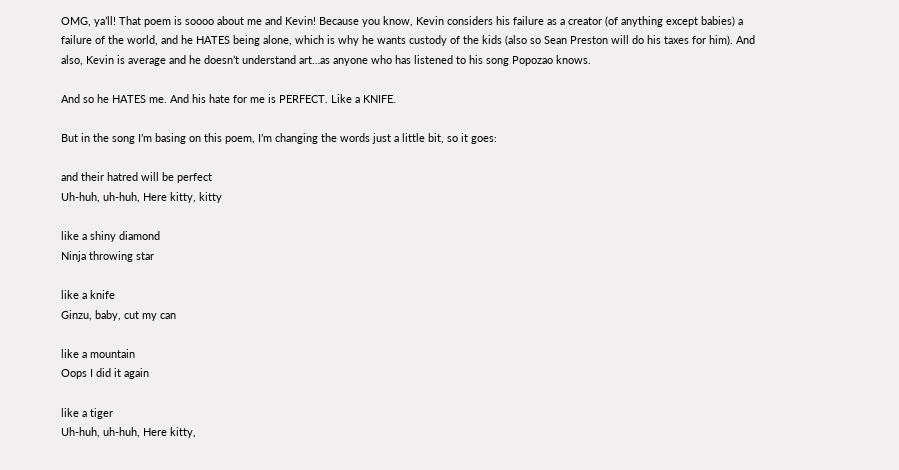OMG, ya’ll! That poem is soooo about me and Kevin! Because you know, Kevin considers his failure as a creator (of anything except babies) a failure of the world, and he HATES being alone, which is why he wants custody of the kids (also so Sean Preston will do his taxes for him). And also, Kevin is average and he doesn’t understand art…as anyone who has listened to his song Popozao knows.

And so he HATES me. And his hate for me is PERFECT. Like a KNIFE.

But in the song I’m basing on this poem, I’m changing the words just a little bit, so it goes:

and their hatred will be perfect
Uh-huh, uh-huh, Here kitty, kitty

like a shiny diamond
Ninja throwing star

like a knife
Ginzu, baby, cut my can

like a mountain
Oops I did it again

like a tiger
Uh-huh, uh-huh, Here kitty,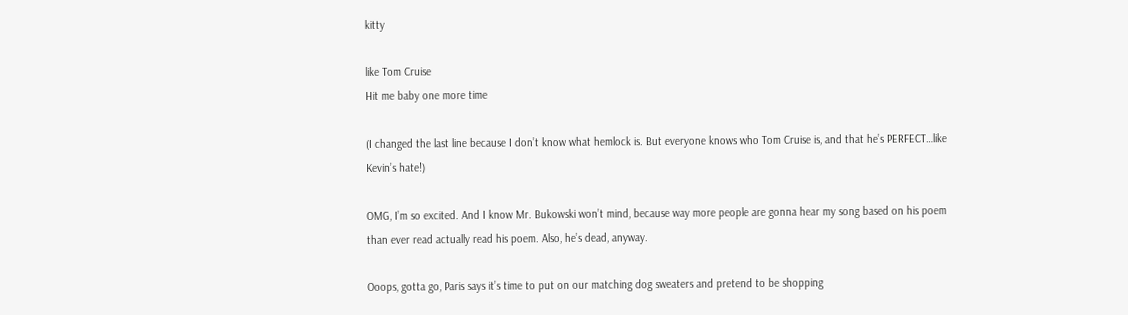kitty

like Tom Cruise
Hit me baby one more time

(I changed the last line because I don’t know what hemlock is. But everyone knows who Tom Cruise is, and that he’s PERFECT…like Kevin’s hate!)

OMG, I’m so excited. And I know Mr. Bukowski won’t mind, because way more people are gonna hear my song based on his poem than ever read actually read his poem. Also, he’s dead, anyway.

Ooops, gotta go, Paris says it’s time to put on our matching dog sweaters and pretend to be shopping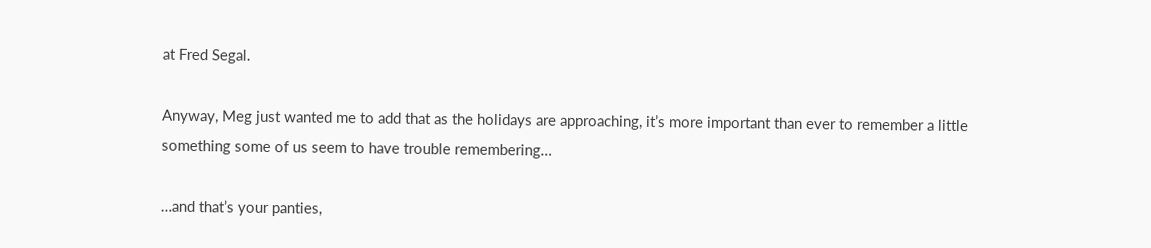at Fred Segal.

Anyway, Meg just wanted me to add that as the holidays are approaching, it’s more important than ever to remember a little something some of us seem to have trouble remembering…

…and that’s your panties,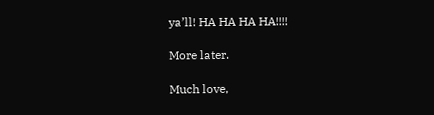ya’ll! HA HA HA HA!!!!

More later.

Much love,